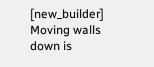[new_builder] Moving walls down is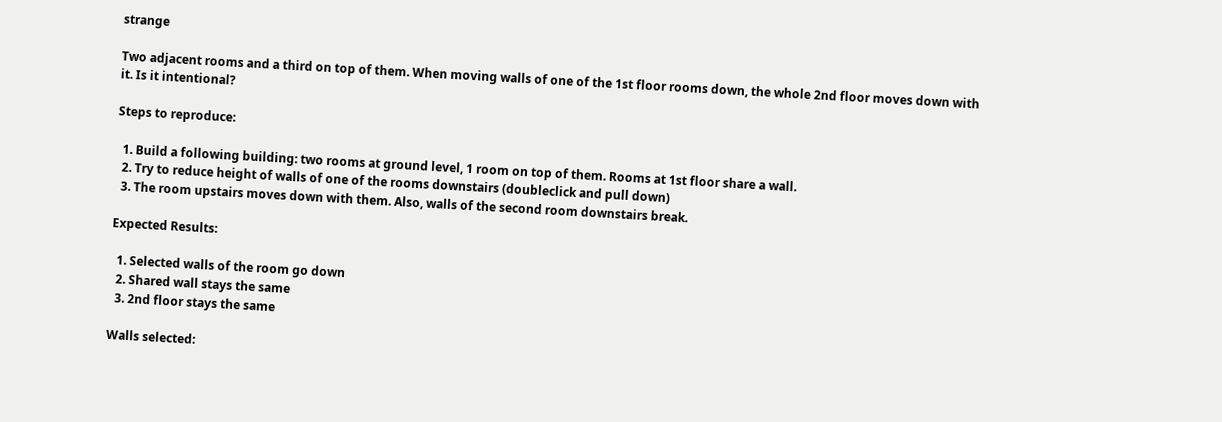strange

Two adjacent rooms and a third on top of them. When moving walls of one of the 1st floor rooms down, the whole 2nd floor moves down with it. Is it intentional?

Steps to reproduce:

  1. Build a following building: two rooms at ground level, 1 room on top of them. Rooms at 1st floor share a wall.
  2. Try to reduce height of walls of one of the rooms downstairs (doubleclick and pull down)
  3. The room upstairs moves down with them. Also, walls of the second room downstairs break.

Expected Results:

  1. Selected walls of the room go down
  2. Shared wall stays the same
  3. 2nd floor stays the same

Walls selected: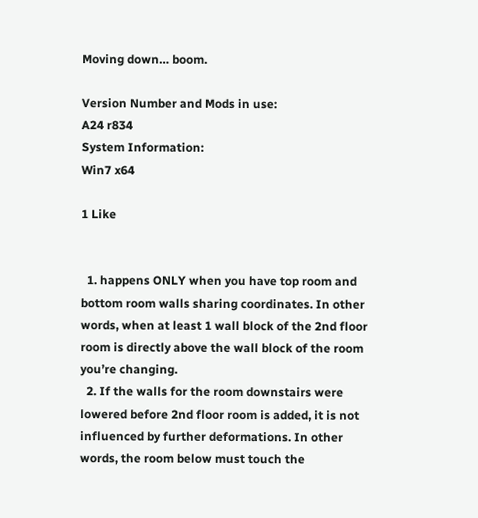Moving down… boom.

Version Number and Mods in use:
A24 r834
System Information:
Win7 x64

1 Like


  1. happens ONLY when you have top room and bottom room walls sharing coordinates. In other words, when at least 1 wall block of the 2nd floor room is directly above the wall block of the room you’re changing.
  2. If the walls for the room downstairs were lowered before 2nd floor room is added, it is not influenced by further deformations. In other words, the room below must touch the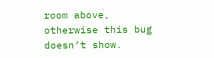room above, otherwise this bug doesn’t show.